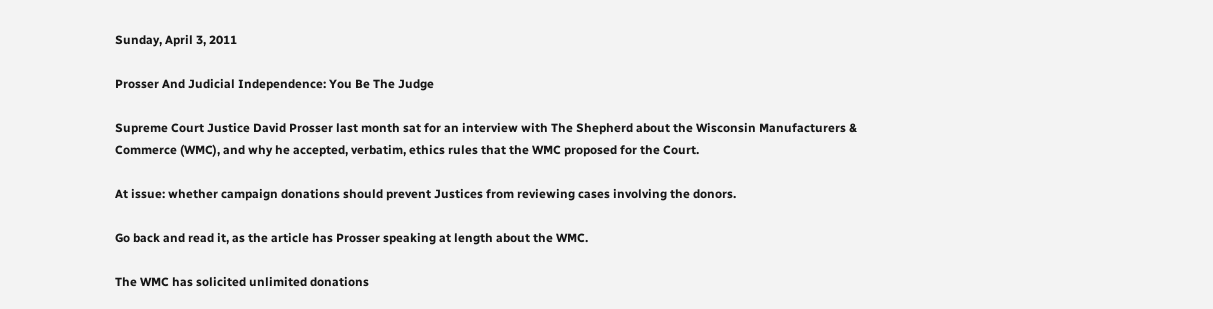Sunday, April 3, 2011

Prosser And Judicial Independence: You Be The Judge

Supreme Court Justice David Prosser last month sat for an interview with The Shepherd about the Wisconsin Manufacturers & Commerce (WMC), and why he accepted, verbatim, ethics rules that the WMC proposed for the Court.

At issue: whether campaign donations should prevent Justices from reviewing cases involving the donors.

Go back and read it, as the article has Prosser speaking at length about the WMC.

The WMC has solicited unlimited donations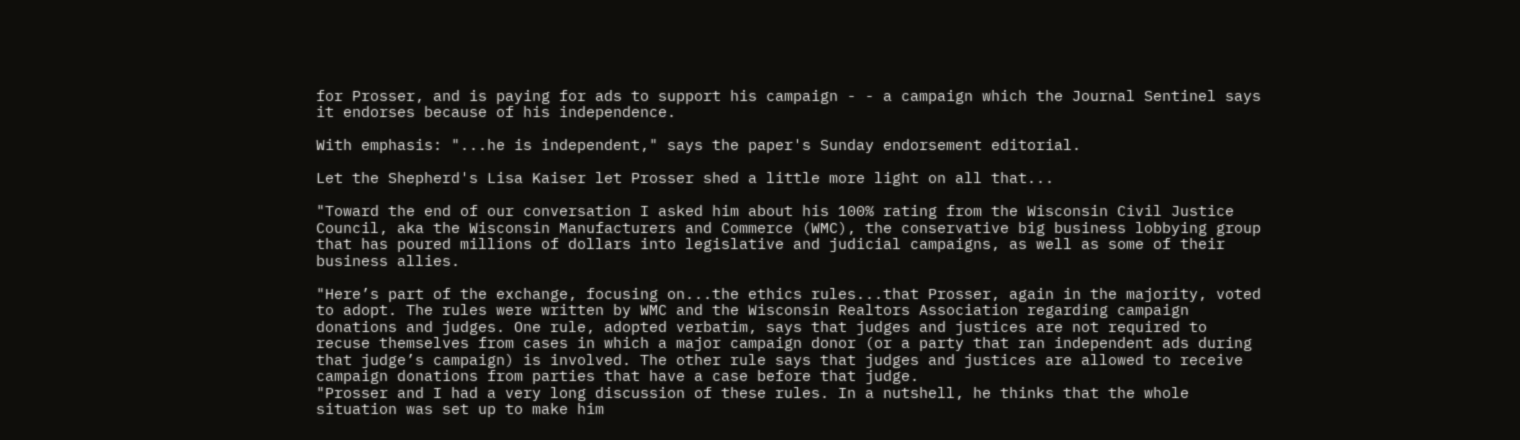for Prosser, and is paying for ads to support his campaign - - a campaign which the Journal Sentinel says it endorses because of his independence.

With emphasis: "...he is independent," says the paper's Sunday endorsement editorial.

Let the Shepherd's Lisa Kaiser let Prosser shed a little more light on all that...

"Toward the end of our conversation I asked him about his 100% rating from the Wisconsin Civil Justice Council, aka the Wisconsin Manufacturers and Commerce (WMC), the conservative big business lobbying group that has poured millions of dollars into legislative and judicial campaigns, as well as some of their business allies.

"Here’s part of the exchange, focusing on...the ethics rules...that Prosser, again in the majority, voted to adopt. The rules were written by WMC and the Wisconsin Realtors Association regarding campaign donations and judges. One rule, adopted verbatim, says that judges and justices are not required to recuse themselves from cases in which a major campaign donor (or a party that ran independent ads during that judge’s campaign) is involved. The other rule says that judges and justices are allowed to receive campaign donations from parties that have a case before that judge.
"Prosser and I had a very long discussion of these rules. In a nutshell, he thinks that the whole situation was set up to make him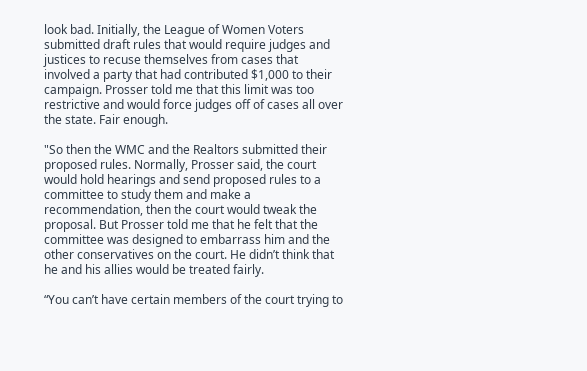look bad. Initially, the League of Women Voters submitted draft rules that would require judges and justices to recuse themselves from cases that involved a party that had contributed $1,000 to their campaign. Prosser told me that this limit was too restrictive and would force judges off of cases all over the state. Fair enough.

"So then the WMC and the Realtors submitted their proposed rules. Normally, Prosser said, the court would hold hearings and send proposed rules to a committee to study them and make a recommendation, then the court would tweak the proposal. But Prosser told me that he felt that the committee was designed to embarrass him and the other conservatives on the court. He didn’t think that he and his allies would be treated fairly.

“You can’t have certain members of the court trying to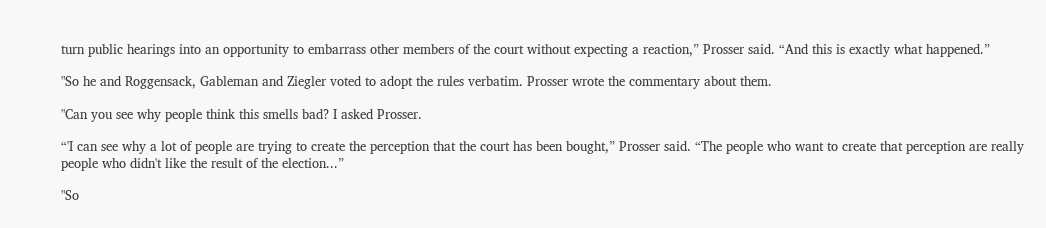turn public hearings into an opportunity to embarrass other members of the court without expecting a reaction,” Prosser said. “And this is exactly what happened.”

"So he and Roggensack, Gableman and Ziegler voted to adopt the rules verbatim. Prosser wrote the commentary about them.

"Can you see why people think this smells bad? I asked Prosser.

“'I can see why a lot of people are trying to create the perception that the court has been bought,” Prosser said. “The people who want to create that perception are really people who didn't like the result of the election...”

"So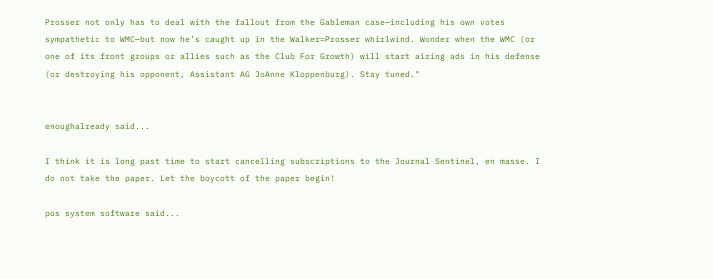Prosser not only has to deal with the fallout from the Gableman case—including his own votes sympathetic to WMC—but now he’s caught up in the Walker=Prosser whirlwind. Wonder when the WMC (or one of its front groups or allies such as the Club For Growth) will start airing ads in his defense (or destroying his opponent, Assistant AG JoAnne Kloppenburg). Stay tuned."


enoughalready said...

I think it is long past time to start cancelling subscriptions to the Journal Sentinel, en masse. I do not take the paper. Let the boycott of the paper begin!

pos system software said...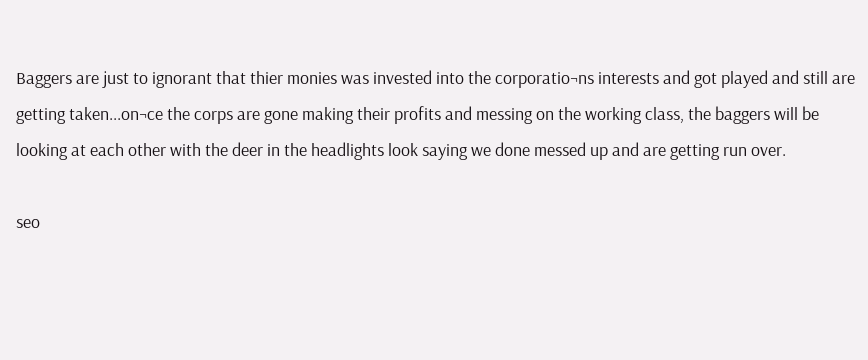Baggers are just to ignorant that thier monies was invested into the corporatio¬ns interests and got played and still are getting taken...on¬ce the corps are gone making their profits and messing on the working class, the baggers will be looking at each other with the deer in the headlights look saying we done messed up and are getting run over.

seo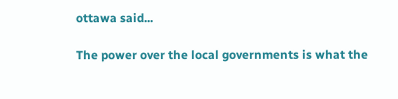ottawa said...

The power over the local governments is what the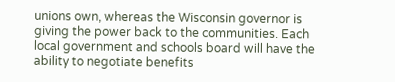unions own, whereas the Wisconsin governor is giving the power back to the communities. Each local government and schools board will have the ability to negotiate benefits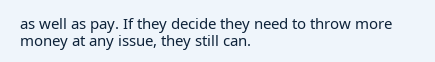as well as pay. If they decide they need to throw more money at any issue, they still can.